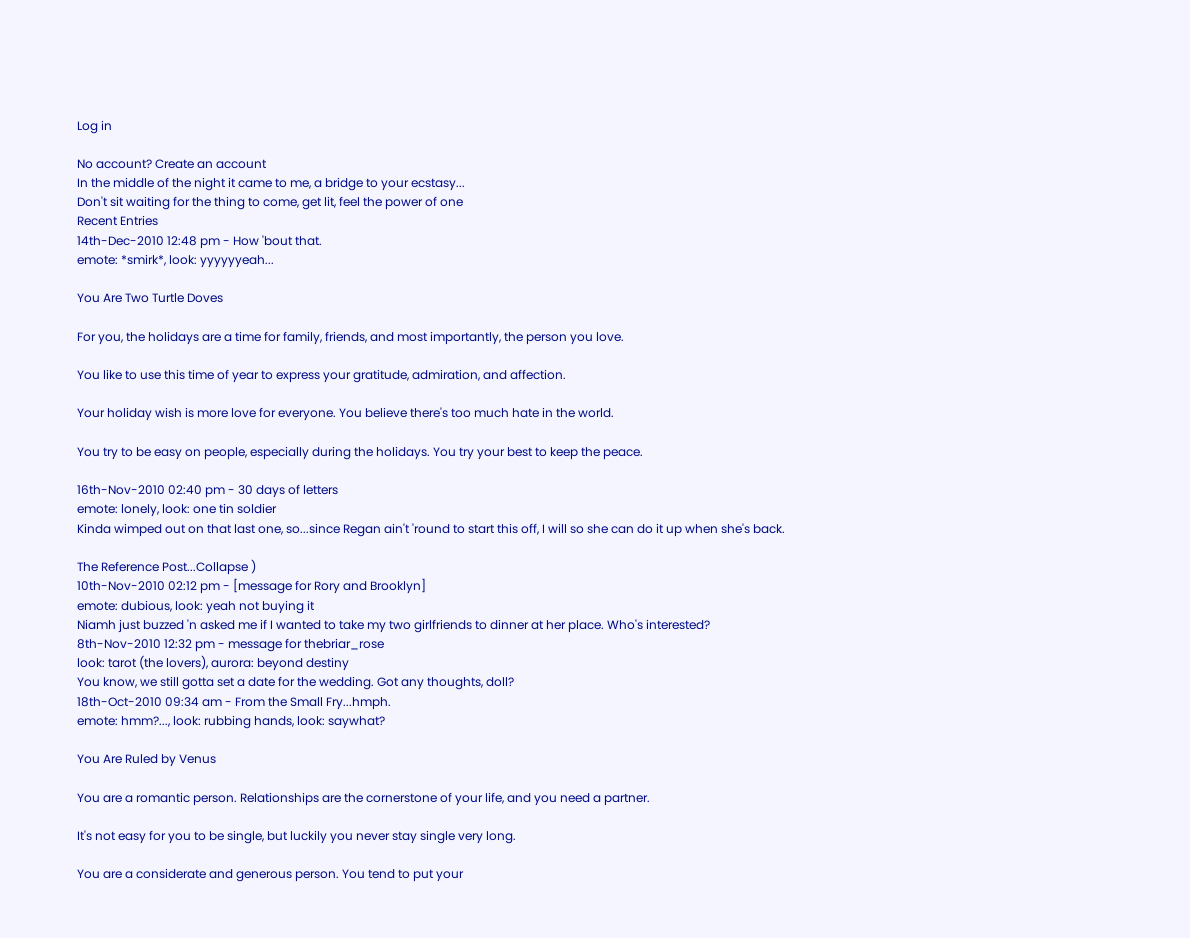Log in

No account? Create an account
In the middle of the night it came to me, a bridge to your ecstasy...
Don't sit waiting for the thing to come, get lit, feel the power of one
Recent Entries
14th-Dec-2010 12:48 pm - How 'bout that.
emote: *smirk*, look: yyyyyyeah...

You Are Two Turtle Doves

For you, the holidays are a time for family, friends, and most importantly, the person you love.

You like to use this time of year to express your gratitude, admiration, and affection.

Your holiday wish is more love for everyone. You believe there's too much hate in the world.

You try to be easy on people, especially during the holidays. You try your best to keep the peace.

16th-Nov-2010 02:40 pm - 30 days of letters
emote: lonely, look: one tin soldier
Kinda wimped out on that last one, so...since Regan ain't 'round to start this off, I will so she can do it up when she's back.

The Reference Post...Collapse )
10th-Nov-2010 02:12 pm - [message for Rory and Brooklyn]
emote: dubious, look: yeah not buying it
Niamh just buzzed 'n asked me if I wanted to take my two girlfriends to dinner at her place. Who's interested?
8th-Nov-2010 12:32 pm - message for thebriar_rose
look: tarot (the lovers), aurora: beyond destiny
You know, we still gotta set a date for the wedding. Got any thoughts, doll?
18th-Oct-2010 09:34 am - From the Small Fry...hmph.
emote: hmm?..., look: rubbing hands, look: saywhat?

You Are Ruled by Venus

You are a romantic person. Relationships are the cornerstone of your life, and you need a partner.

It's not easy for you to be single, but luckily you never stay single very long.

You are a considerate and generous person. You tend to put your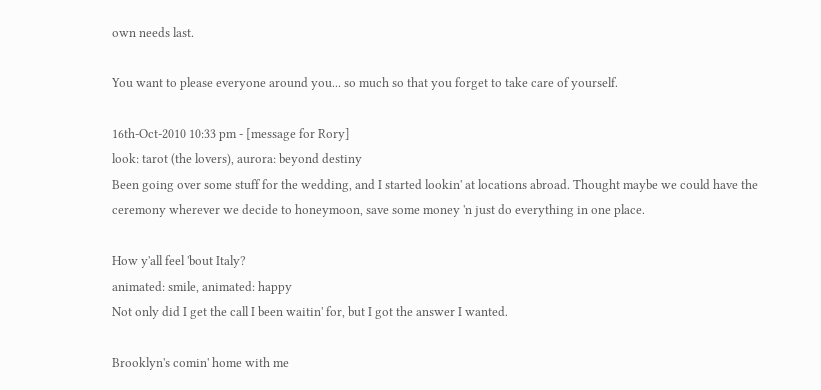own needs last.

You want to please everyone around you... so much so that you forget to take care of yourself.

16th-Oct-2010 10:33 pm - [message for Rory]
look: tarot (the lovers), aurora: beyond destiny
Been going over some stuff for the wedding, and I started lookin' at locations abroad. Thought maybe we could have the ceremony wherever we decide to honeymoon, save some money 'n just do everything in one place.

How y'all feel 'bout Italy?
animated: smile, animated: happy
Not only did I get the call I been waitin' for, but I got the answer I wanted.

Brooklyn's comin' home with me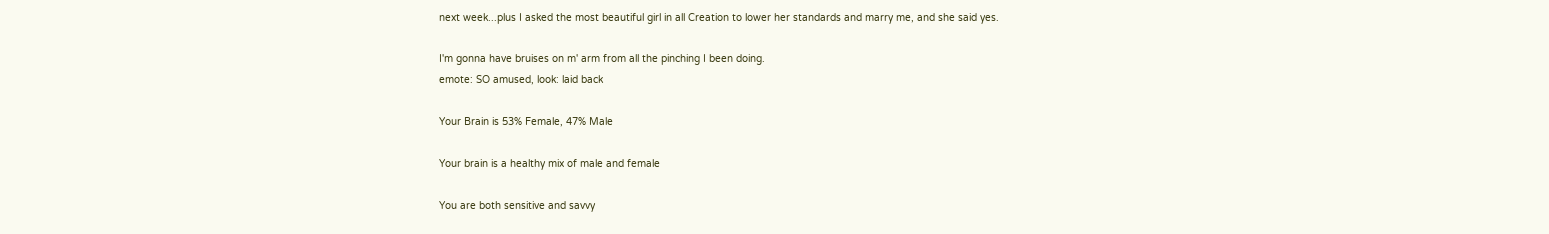next week...plus I asked the most beautiful girl in all Creation to lower her standards and marry me, and she said yes.

I'm gonna have bruises on m' arm from all the pinching I been doing.
emote: SO amused, look: laid back

Your Brain is 53% Female, 47% Male

Your brain is a healthy mix of male and female

You are both sensitive and savvy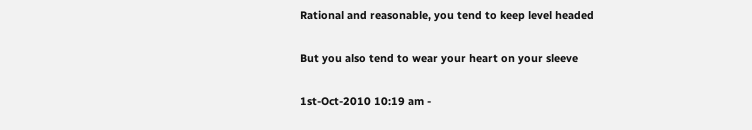Rational and reasonable, you tend to keep level headed

But you also tend to wear your heart on your sleeve

1st-Oct-2010 10:19 am -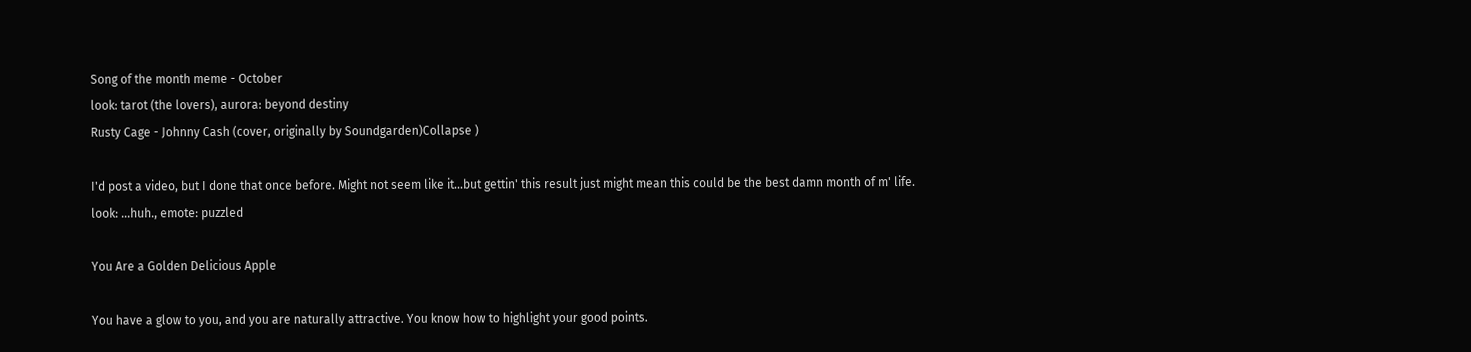Song of the month meme - October
look: tarot (the lovers), aurora: beyond destiny
Rusty Cage - Johnny Cash (cover, originally by Soundgarden)Collapse )

I'd post a video, but I done that once before. Might not seem like it...but gettin' this result just might mean this could be the best damn month of m' life.
look: ...huh., emote: puzzled

You Are a Golden Delicious Apple

You have a glow to you, and you are naturally attractive. You know how to highlight your good points.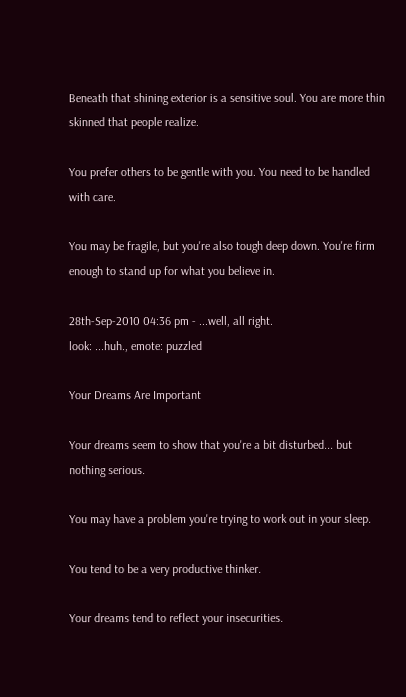Beneath that shining exterior is a sensitive soul. You are more thin skinned that people realize.

You prefer others to be gentle with you. You need to be handled with care.

You may be fragile, but you're also tough deep down. You're firm enough to stand up for what you believe in.

28th-Sep-2010 04:36 pm - ...well, all right.
look: ...huh., emote: puzzled

Your Dreams Are Important

Your dreams seem to show that you're a bit disturbed... but nothing serious.

You may have a problem you're trying to work out in your sleep.

You tend to be a very productive thinker.

Your dreams tend to reflect your insecurities.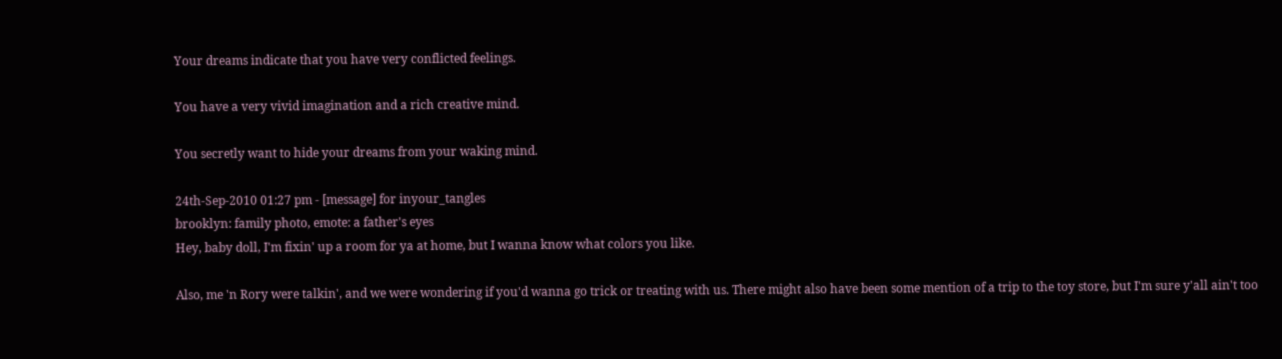Your dreams indicate that you have very conflicted feelings.

You have a very vivid imagination and a rich creative mind.

You secretly want to hide your dreams from your waking mind.

24th-Sep-2010 01:27 pm - [message] for inyour_tangles
brooklyn: family photo, emote: a father's eyes
Hey, baby doll, I'm fixin' up a room for ya at home, but I wanna know what colors you like.

Also, me 'n Rory were talkin', and we were wondering if you'd wanna go trick or treating with us. There might also have been some mention of a trip to the toy store, but I'm sure y'all ain't too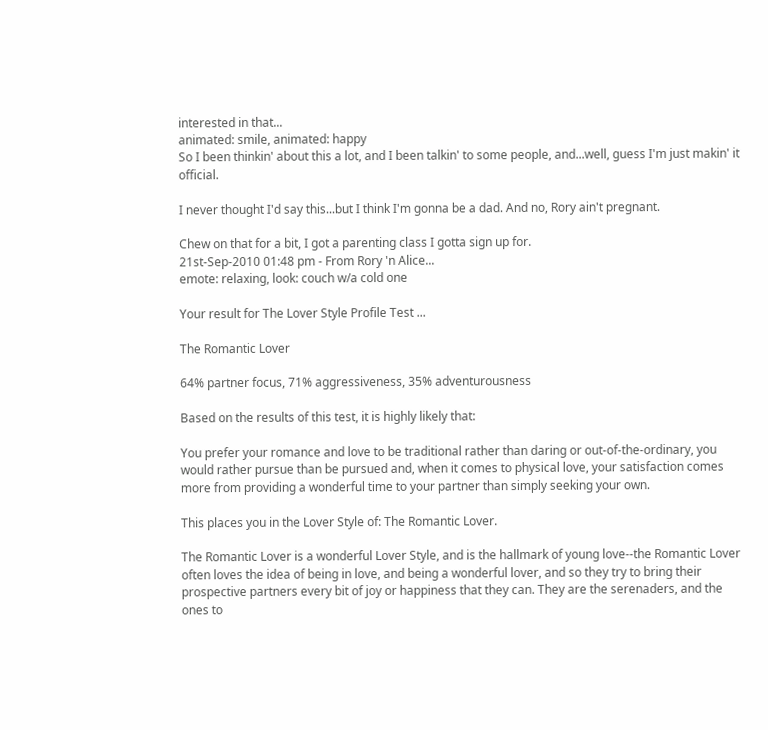interested in that...
animated: smile, animated: happy
So I been thinkin' about this a lot, and I been talkin' to some people, and...well, guess I'm just makin' it official.

I never thought I'd say this...but I think I'm gonna be a dad. And no, Rory ain't pregnant.

Chew on that for a bit, I got a parenting class I gotta sign up for.
21st-Sep-2010 01:48 pm - From Rory 'n Alice...
emote: relaxing, look: couch w/a cold one

Your result for The Lover Style Profile Test ...

The Romantic Lover

64% partner focus, 71% aggressiveness, 35% adventurousness

Based on the results of this test, it is highly likely that:

You prefer your romance and love to be traditional rather than daring or out-of-the-ordinary, you would rather pursue than be pursued and, when it comes to physical love, your satisfaction comes more from providing a wonderful time to your partner than simply seeking your own.

This places you in the Lover Style of: The Romantic Lover.

The Romantic Lover is a wonderful Lover Style, and is the hallmark of young love--the Romantic Lover often loves the idea of being in love, and being a wonderful lover, and so they try to bring their prospective partners every bit of joy or happiness that they can. They are the serenaders, and the ones to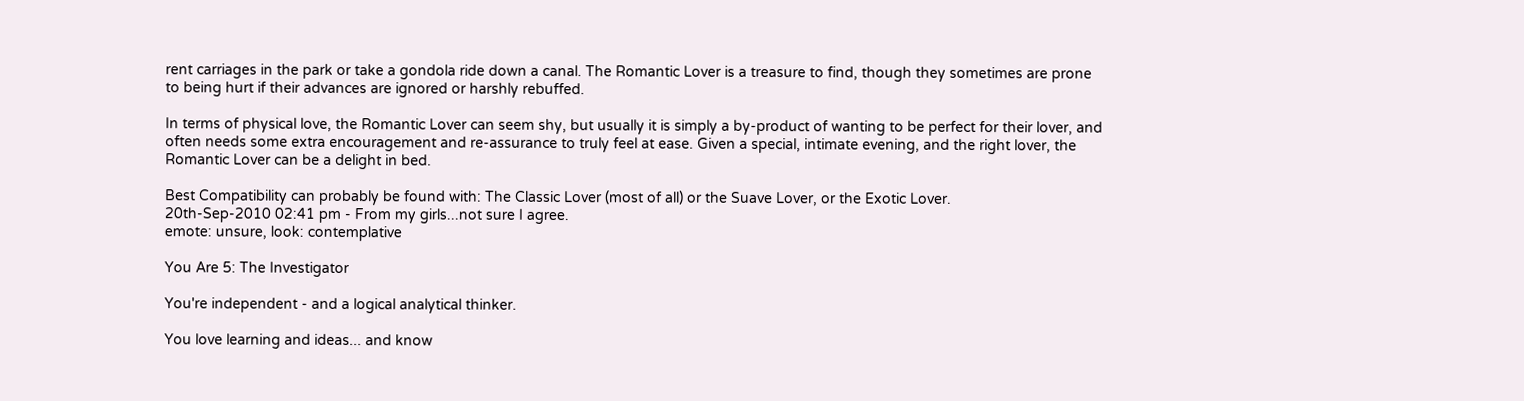rent carriages in the park or take a gondola ride down a canal. The Romantic Lover is a treasure to find, though they sometimes are prone to being hurt if their advances are ignored or harshly rebuffed.

In terms of physical love, the Romantic Lover can seem shy, but usually it is simply a by-product of wanting to be perfect for their lover, and often needs some extra encouragement and re-assurance to truly feel at ease. Given a special, intimate evening, and the right lover, the Romantic Lover can be a delight in bed.

Best Compatibility can probably be found with: The Classic Lover (most of all) or the Suave Lover, or the Exotic Lover.
20th-Sep-2010 02:41 pm - From my girls...not sure I agree.
emote: unsure, look: contemplative

You Are 5: The Investigator

You're independent - and a logical analytical thinker.

You love learning and ideas... and know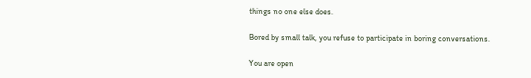things no one else does.

Bored by small talk, you refuse to participate in boring conversations.

You are open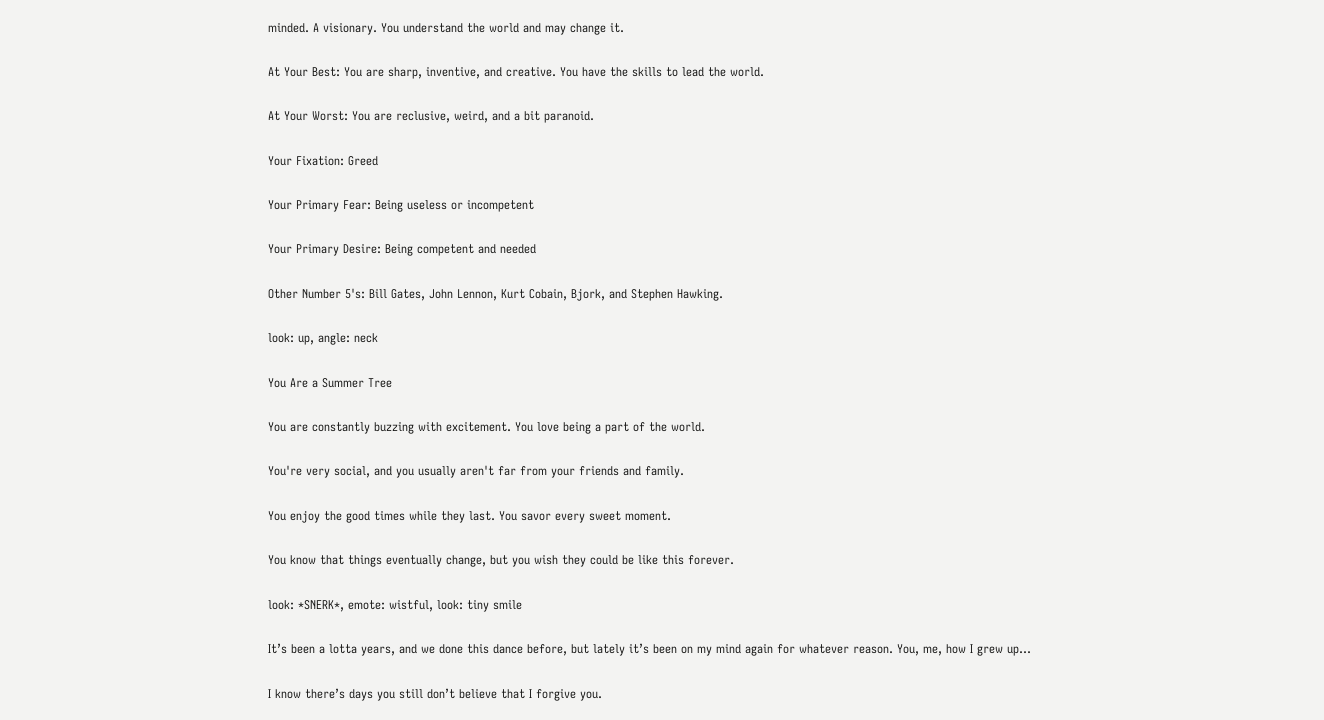minded. A visionary. You understand the world and may change it.

At Your Best: You are sharp, inventive, and creative. You have the skills to lead the world.

At Your Worst: You are reclusive, weird, and a bit paranoid.

Your Fixation: Greed

Your Primary Fear: Being useless or incompetent

Your Primary Desire: Being competent and needed

Other Number 5's: Bill Gates, John Lennon, Kurt Cobain, Bjork, and Stephen Hawking.

look: up, angle: neck

You Are a Summer Tree

You are constantly buzzing with excitement. You love being a part of the world.

You're very social, and you usually aren't far from your friends and family.

You enjoy the good times while they last. You savor every sweet moment.

You know that things eventually change, but you wish they could be like this forever.

look: *SNERK*, emote: wistful, look: tiny smile

It’s been a lotta years, and we done this dance before, but lately it’s been on my mind again for whatever reason. You, me, how I grew up…

I know there’s days you still don’t believe that I forgive you.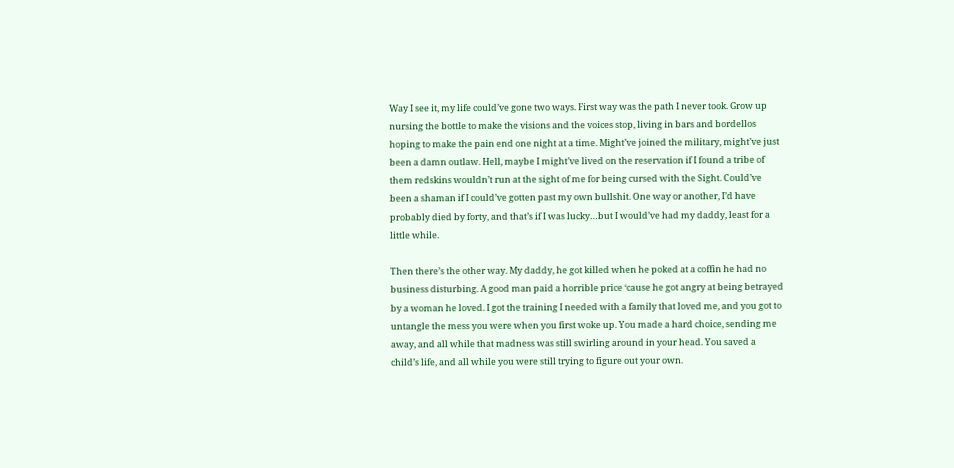Way I see it, my life could’ve gone two ways. First way was the path I never took. Grow up nursing the bottle to make the visions and the voices stop, living in bars and bordellos hoping to make the pain end one night at a time. Might’ve joined the military, might’ve just been a damn outlaw. Hell, maybe I might’ve lived on the reservation if I found a tribe of them redskins wouldn’t run at the sight of me for being cursed with the Sight. Could’ve been a shaman if I could’ve gotten past my own bullshit. One way or another, I’d have probably died by forty, and that’s if I was lucky…but I would’ve had my daddy, least for a little while.

Then there’s the other way. My daddy, he got killed when he poked at a coffin he had no business disturbing. A good man paid a horrible price ‘cause he got angry at being betrayed by a woman he loved. I got the training I needed with a family that loved me, and you got to untangle the mess you were when you first woke up. You made a hard choice, sending me away, and all while that madness was still swirling around in your head. You saved a child’s life, and all while you were still trying to figure out your own.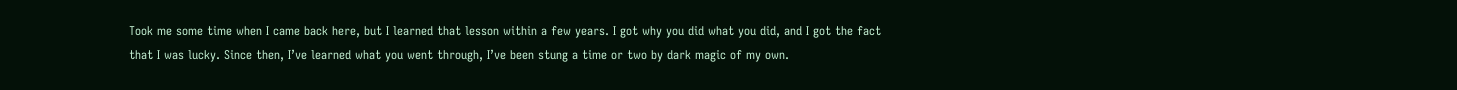Took me some time when I came back here, but I learned that lesson within a few years. I got why you did what you did, and I got the fact that I was lucky. Since then, I’ve learned what you went through, I’ve been stung a time or two by dark magic of my own.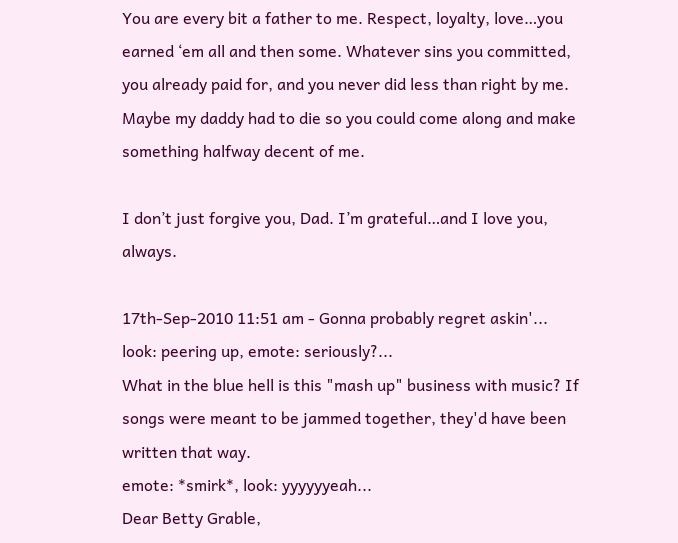You are every bit a father to me. Respect, loyalty, love…you earned ‘em all and then some. Whatever sins you committed, you already paid for, and you never did less than right by me. Maybe my daddy had to die so you could come along and make something halfway decent of me.

I don’t just forgive you, Dad. I’m grateful…and I love you, always.

17th-Sep-2010 11:51 am - Gonna probably regret askin'...
look: peering up, emote: seriously?...
What in the blue hell is this "mash up" business with music? If songs were meant to be jammed together, they'd have been written that way.
emote: *smirk*, look: yyyyyyeah...
Dear Betty Grable,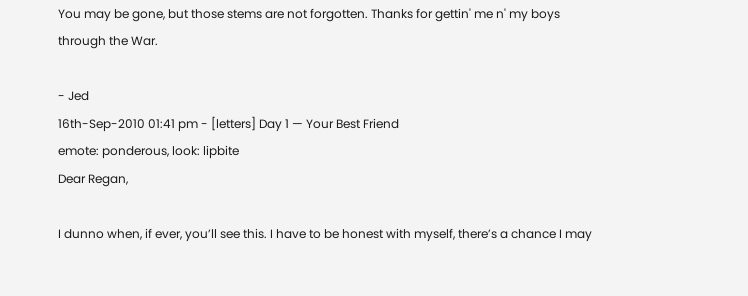You may be gone, but those stems are not forgotten. Thanks for gettin' me n' my boys through the War.

- Jed
16th-Sep-2010 01:41 pm - [letters] Day 1 — Your Best Friend
emote: ponderous, look: lipbite
Dear Regan,

I dunno when, if ever, you’ll see this. I have to be honest with myself, there’s a chance I may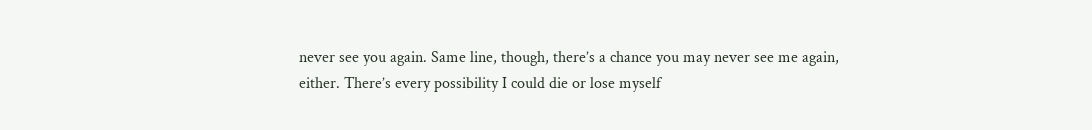never see you again. Same line, though, there’s a chance you may never see me again, either. There’s every possibility I could die or lose myself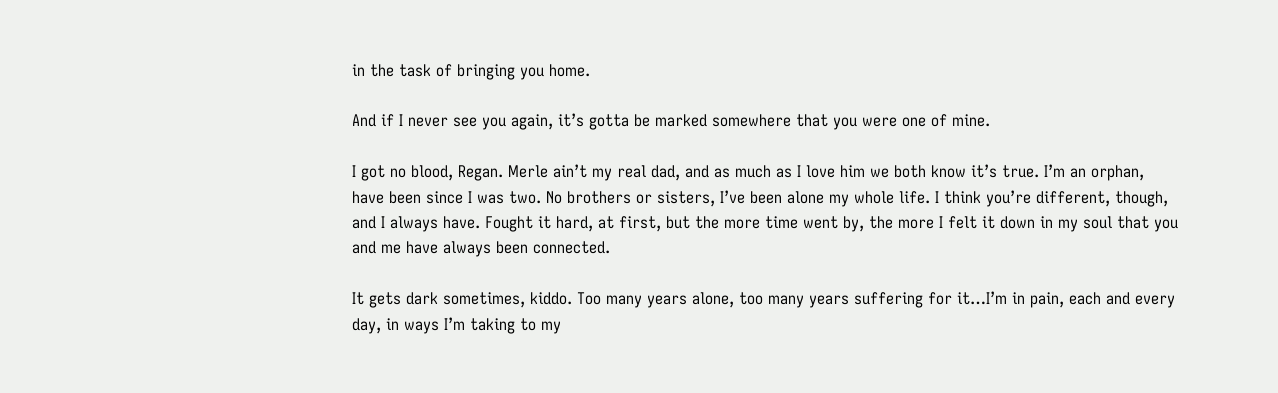in the task of bringing you home.

And if I never see you again, it’s gotta be marked somewhere that you were one of mine.

I got no blood, Regan. Merle ain’t my real dad, and as much as I love him we both know it’s true. I’m an orphan, have been since I was two. No brothers or sisters, I’ve been alone my whole life. I think you’re different, though, and I always have. Fought it hard, at first, but the more time went by, the more I felt it down in my soul that you and me have always been connected.

It gets dark sometimes, kiddo. Too many years alone, too many years suffering for it…I’m in pain, each and every day, in ways I’m taking to my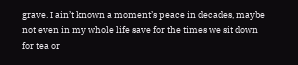grave. I ain’t known a moment’s peace in decades, maybe not even in my whole life save for the times we sit down for tea or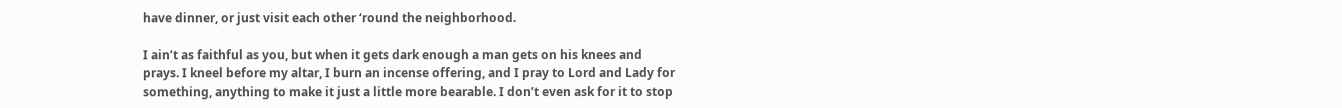have dinner, or just visit each other ‘round the neighborhood.

I ain’t as faithful as you, but when it gets dark enough a man gets on his knees and prays. I kneel before my altar, I burn an incense offering, and I pray to Lord and Lady for something, anything to make it just a little more bearable. I don’t even ask for it to stop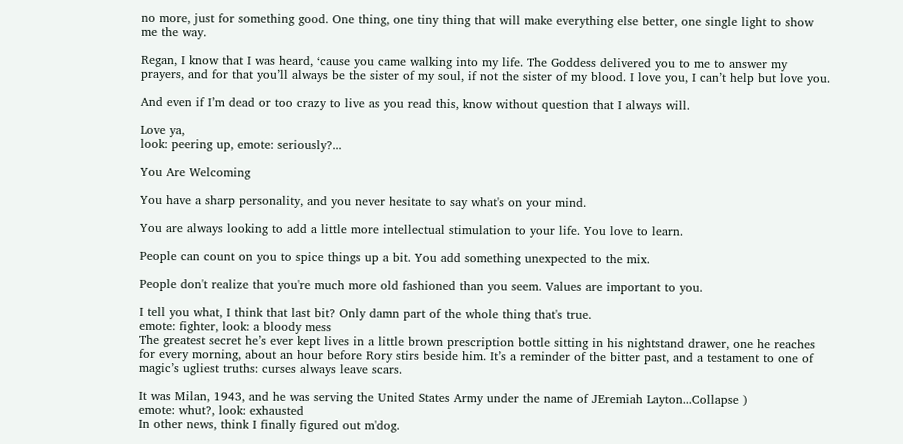no more, just for something good. One thing, one tiny thing that will make everything else better, one single light to show me the way.

Regan, I know that I was heard, ‘cause you came walking into my life. The Goddess delivered you to me to answer my prayers, and for that you’ll always be the sister of my soul, if not the sister of my blood. I love you, I can’t help but love you.

And even if I’m dead or too crazy to live as you read this, know without question that I always will.

Love ya,
look: peering up, emote: seriously?...

You Are Welcoming

You have a sharp personality, and you never hesitate to say what's on your mind.

You are always looking to add a little more intellectual stimulation to your life. You love to learn.

People can count on you to spice things up a bit. You add something unexpected to the mix.

People don't realize that you're much more old fashioned than you seem. Values are important to you.

I tell you what, I think that last bit? Only damn part of the whole thing that's true.
emote: fighter, look: a bloody mess
The greatest secret he’s ever kept lives in a little brown prescription bottle sitting in his nightstand drawer, one he reaches for every morning, about an hour before Rory stirs beside him. It’s a reminder of the bitter past, and a testament to one of magic’s ugliest truths: curses always leave scars.

It was Milan, 1943, and he was serving the United States Army under the name of JEremiah Layton...Collapse )
emote: whut?, look: exhausted
In other news, think I finally figured out m'dog.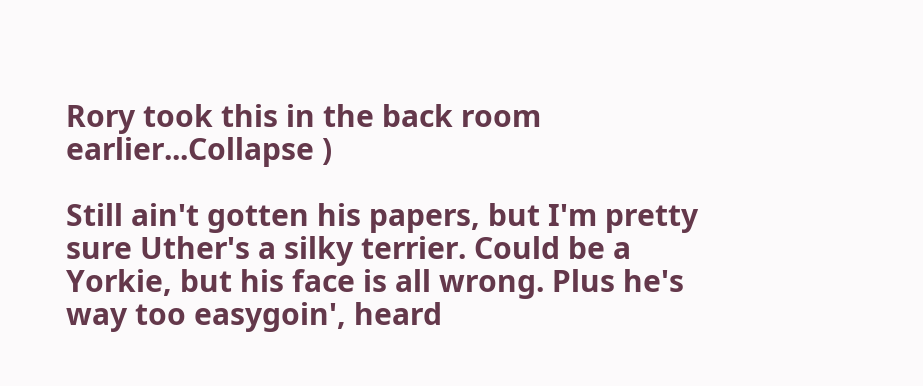Rory took this in the back room earlier...Collapse )

Still ain't gotten his papers, but I'm pretty sure Uther's a silky terrier. Could be a Yorkie, but his face is all wrong. Plus he's way too easygoin', heard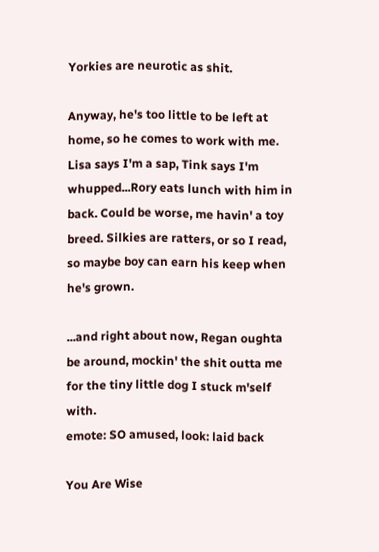Yorkies are neurotic as shit.

Anyway, he's too little to be left at home, so he comes to work with me. Lisa says I'm a sap, Tink says I'm whupped...Rory eats lunch with him in back. Could be worse, me havin' a toy breed. Silkies are ratters, or so I read, so maybe boy can earn his keep when he's grown.

...and right about now, Regan oughta be around, mockin' the shit outta me for the tiny little dog I stuck m'self with.
emote: SO amused, look: laid back

You Are Wise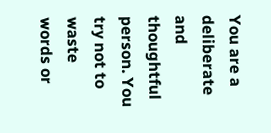You are a deliberate and thoughtful person. You try not to waste words or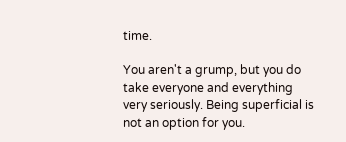time.

You aren't a grump, but you do take everyone and everything very seriously. Being superficial is not an option for you.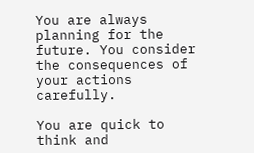You are always planning for the future. You consider the consequences of your actions carefully.

You are quick to think and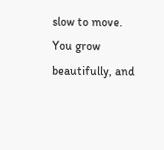slow to move. You grow beautifully, and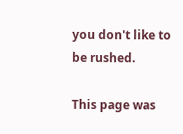you don't like to be rushed.

This page was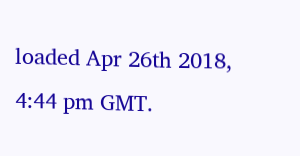loaded Apr 26th 2018, 4:44 pm GMT.